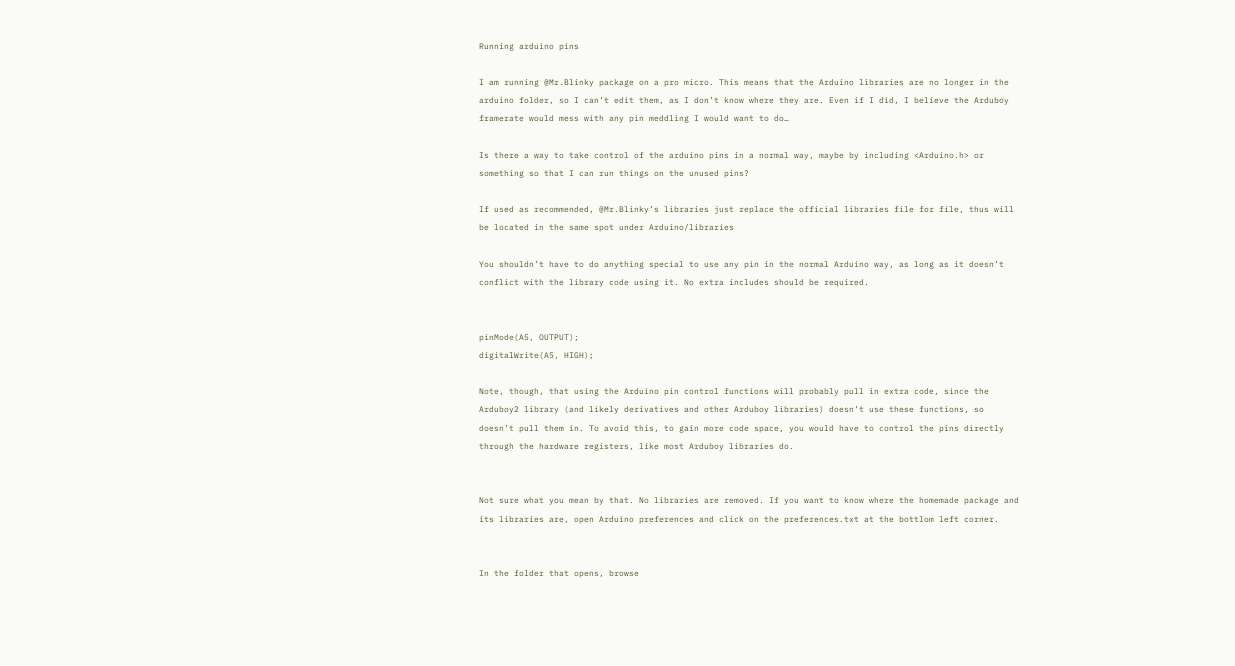Running arduino pins

I am running @Mr.Blinky package on a pro micro. This means that the Arduino libraries are no longer in the arduino folder, so I can’t edit them, as I don’t know where they are. Even if I did, I believe the Arduboy framerate would mess with any pin meddling I would want to do…

Is there a way to take control of the arduino pins in a normal way, maybe by including <Arduino.h> or something so that I can run things on the unused pins?

If used as recommended, @Mr.Blinky’s libraries just replace the official libraries file for file, thus will be located in the same spot under Arduino/libraries

You shouldn’t have to do anything special to use any pin in the normal Arduino way, as long as it doesn’t conflict with the library code using it. No extra includes should be required.


pinMode(A5, OUTPUT);
digitalWrite(A5, HIGH);

Note, though, that using the Arduino pin control functions will probably pull in extra code, since the Arduboy2 library (and likely derivatives and other Arduboy libraries) doesn’t use these functions, so doesn’t pull them in. To avoid this, to gain more code space, you would have to control the pins directly through the hardware registers, like most Arduboy libraries do.


Not sure what you mean by that. No libraries are removed. If you want to know where the homemade package and its libraries are, open Arduino preferences and click on the preferences.txt at the bottlom left corner.


In the folder that opens, browse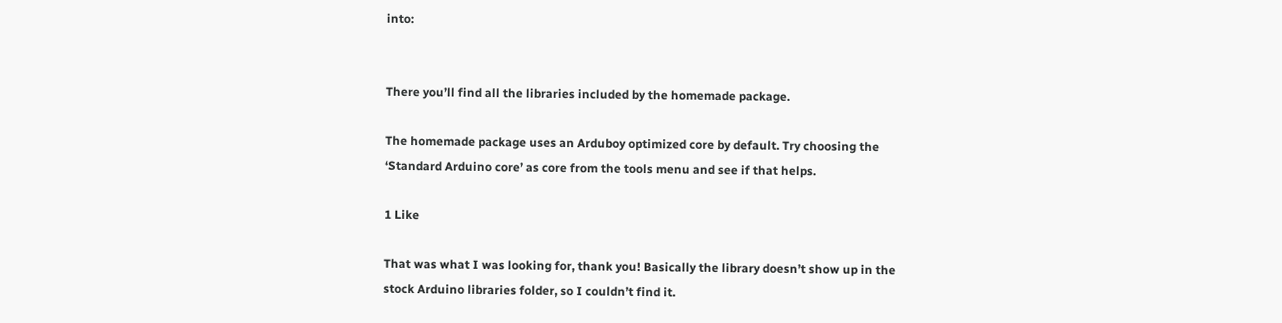into:


There you’ll find all the libraries included by the homemade package.

The homemade package uses an Arduboy optimized core by default. Try choosing the ‘Standard Arduino core’ as core from the tools menu and see if that helps.

1 Like

That was what I was looking for, thank you! Basically the library doesn’t show up in the stock Arduino libraries folder, so I couldn’t find it.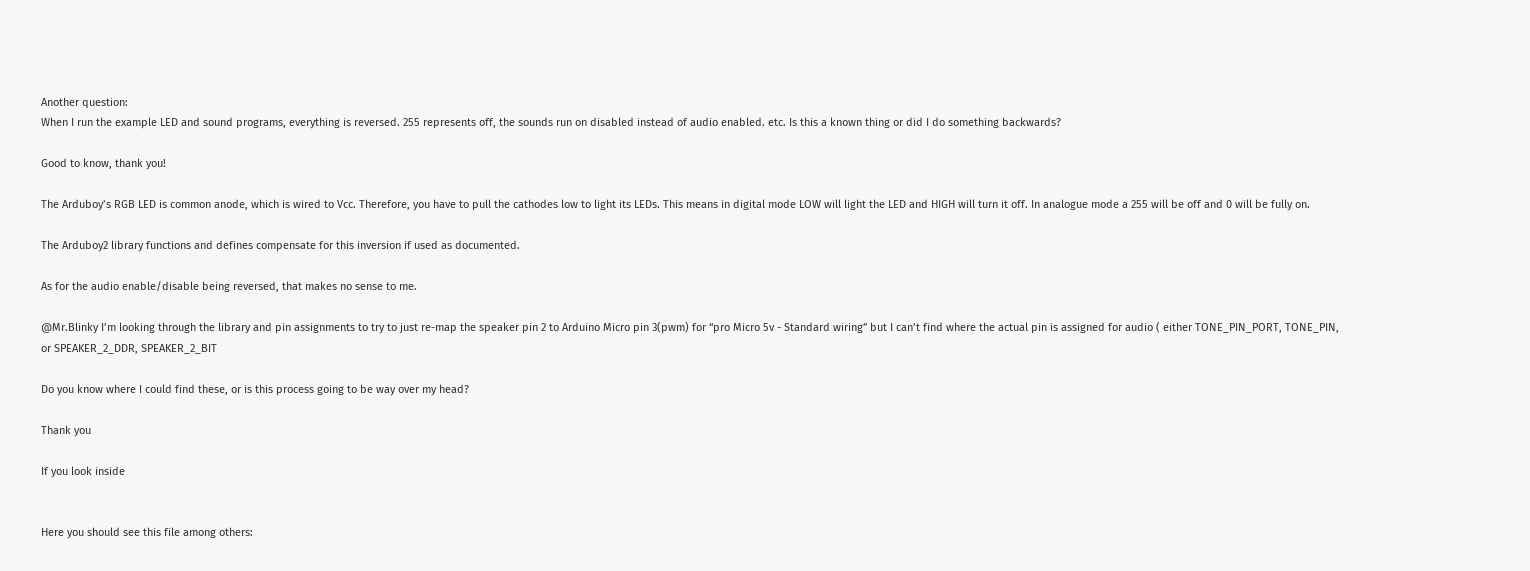Another question:
When I run the example LED and sound programs, everything is reversed. 255 represents off, the sounds run on disabled instead of audio enabled. etc. Is this a known thing or did I do something backwards?

Good to know, thank you!

The Arduboy’s RGB LED is common anode, which is wired to Vcc. Therefore, you have to pull the cathodes low to light its LEDs. This means in digital mode LOW will light the LED and HIGH will turn it off. In analogue mode a 255 will be off and 0 will be fully on.

The Arduboy2 library functions and defines compensate for this inversion if used as documented.

As for the audio enable/disable being reversed, that makes no sense to me.

@Mr.Blinky I’m looking through the library and pin assignments to try to just re-map the speaker pin 2 to Arduino Micro pin 3(pwm) for “pro Micro 5v - Standard wiring” but I can’t find where the actual pin is assigned for audio ( either TONE_PIN_PORT, TONE_PIN, or SPEAKER_2_DDR, SPEAKER_2_BIT

Do you know where I could find these, or is this process going to be way over my head?

Thank you

If you look inside


Here you should see this file among others: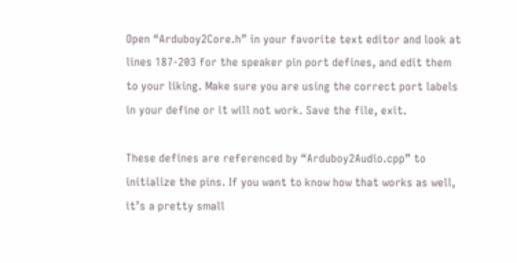Open “Arduboy2Core.h” in your favorite text editor and look at lines 187-203 for the speaker pin port defines, and edit them to your liking. Make sure you are using the correct port labels in your define or it will not work. Save the file, exit.

These defines are referenced by “Arduboy2Audio.cpp” to initialize the pins. If you want to know how that works as well, it’s a pretty small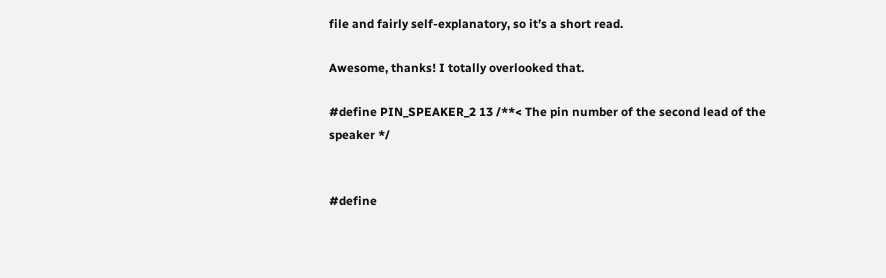file and fairly self-explanatory, so it’s a short read.

Awesome, thanks! I totally overlooked that.

#define PIN_SPEAKER_2 13 /**< The pin number of the second lead of the speaker */


#define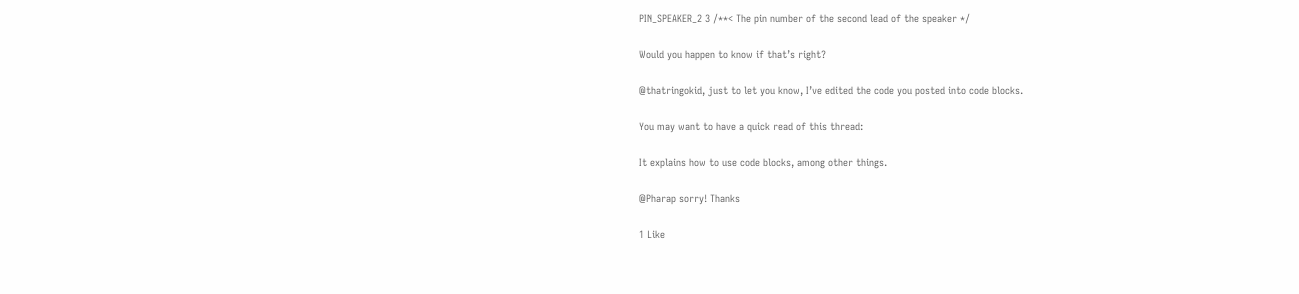PIN_SPEAKER_2 3 /**< The pin number of the second lead of the speaker */

Would you happen to know if that’s right?

@thatringokid, just to let you know, I’ve edited the code you posted into code blocks.

You may want to have a quick read of this thread:

It explains how to use code blocks, among other things.

@Pharap sorry! Thanks

1 Like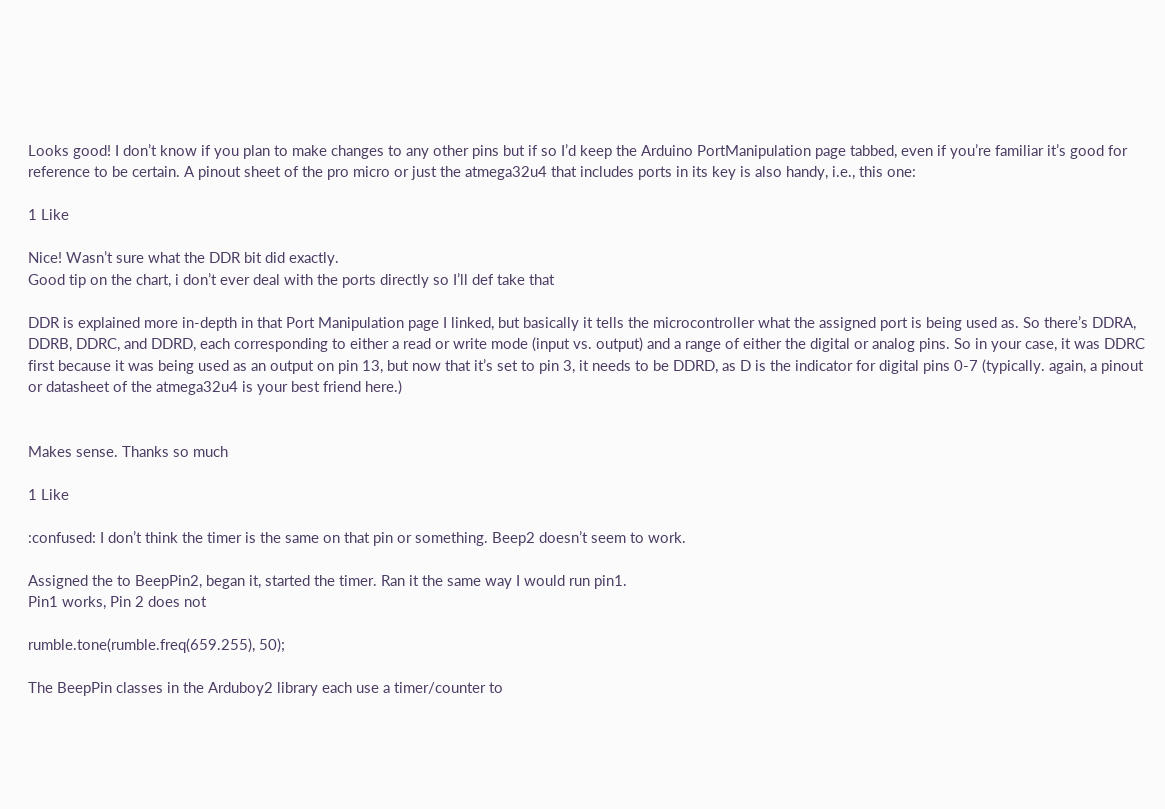Looks good! I don’t know if you plan to make changes to any other pins but if so I’d keep the Arduino PortManipulation page tabbed, even if you’re familiar it’s good for reference to be certain. A pinout sheet of the pro micro or just the atmega32u4 that includes ports in its key is also handy, i.e., this one:

1 Like

Nice! Wasn’t sure what the DDR bit did exactly.
Good tip on the chart, i don’t ever deal with the ports directly so I’ll def take that

DDR is explained more in-depth in that Port Manipulation page I linked, but basically it tells the microcontroller what the assigned port is being used as. So there’s DDRA, DDRB, DDRC, and DDRD, each corresponding to either a read or write mode (input vs. output) and a range of either the digital or analog pins. So in your case, it was DDRC first because it was being used as an output on pin 13, but now that it’s set to pin 3, it needs to be DDRD, as D is the indicator for digital pins 0-7 (typically. again, a pinout or datasheet of the atmega32u4 is your best friend here.)


Makes sense. Thanks so much

1 Like

:confused: I don’t think the timer is the same on that pin or something. Beep2 doesn’t seem to work.

Assigned the to BeepPin2, began it, started the timer. Ran it the same way I would run pin1.
Pin1 works, Pin 2 does not

rumble.tone(rumble.freq(659.255), 50);

The BeepPin classes in the Arduboy2 library each use a timer/counter to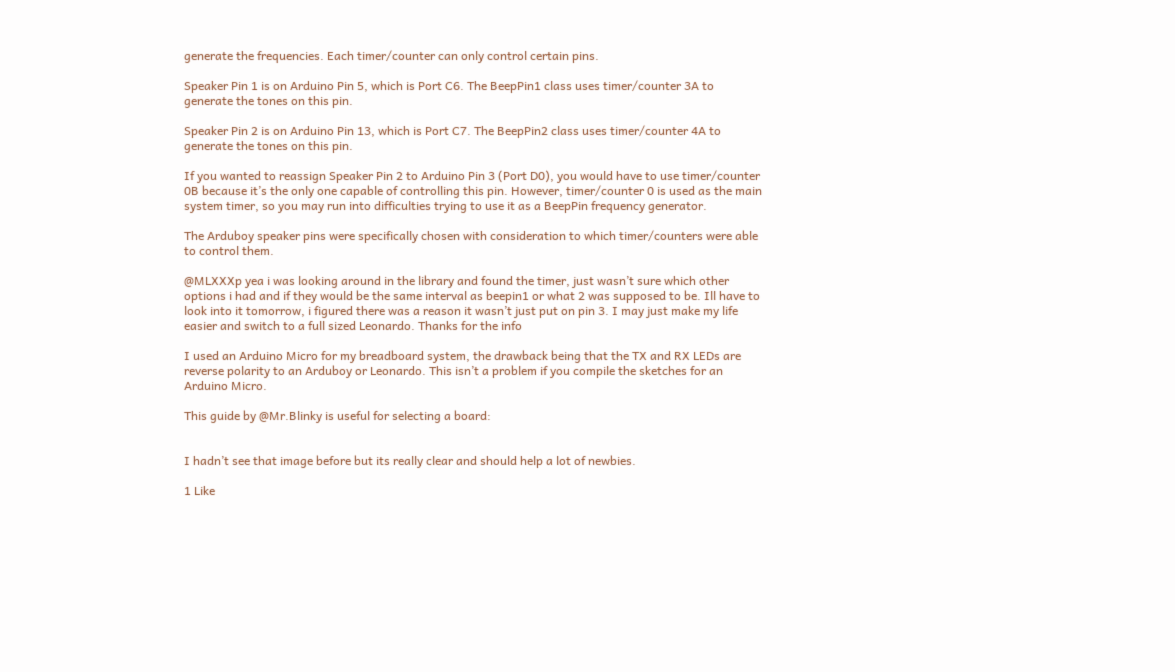generate the frequencies. Each timer/counter can only control certain pins.

Speaker Pin 1 is on Arduino Pin 5, which is Port C6. The BeepPin1 class uses timer/counter 3A to generate the tones on this pin.

Speaker Pin 2 is on Arduino Pin 13, which is Port C7. The BeepPin2 class uses timer/counter 4A to generate the tones on this pin.

If you wanted to reassign Speaker Pin 2 to Arduino Pin 3 (Port D0), you would have to use timer/counter 0B because it’s the only one capable of controlling this pin. However, timer/counter 0 is used as the main system timer, so you may run into difficulties trying to use it as a BeepPin frequency generator.

The Arduboy speaker pins were specifically chosen with consideration to which timer/counters were able to control them.

@MLXXXp yea i was looking around in the library and found the timer, just wasn’t sure which other options i had and if they would be the same interval as beepin1 or what 2 was supposed to be. Ill have to look into it tomorrow, i figured there was a reason it wasn’t just put on pin 3. I may just make my life easier and switch to a full sized Leonardo. Thanks for the info

I used an Arduino Micro for my breadboard system, the drawback being that the TX and RX LEDs are reverse polarity to an Arduboy or Leonardo. This isn’t a problem if you compile the sketches for an Arduino Micro.

This guide by @Mr.Blinky is useful for selecting a board:


I hadn’t see that image before but its really clear and should help a lot of newbies.

1 Like